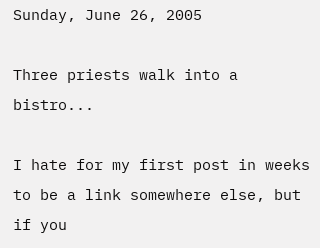Sunday, June 26, 2005

Three priests walk into a bistro...

I hate for my first post in weeks to be a link somewhere else, but if you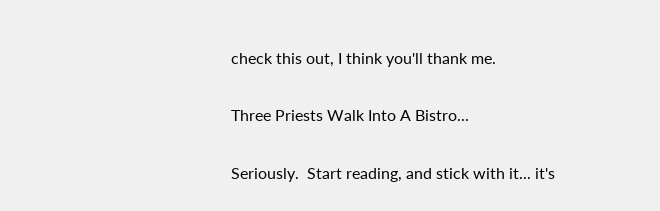check this out, I think you'll thank me.

Three Priests Walk Into A Bistro...

Seriously.  Start reading, and stick with it... it's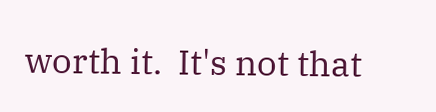worth it.  It's not that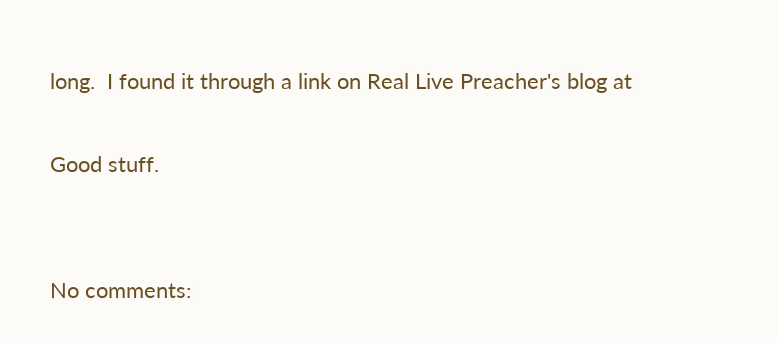long.  I found it through a link on Real Live Preacher's blog at

Good stuff.


No comments: